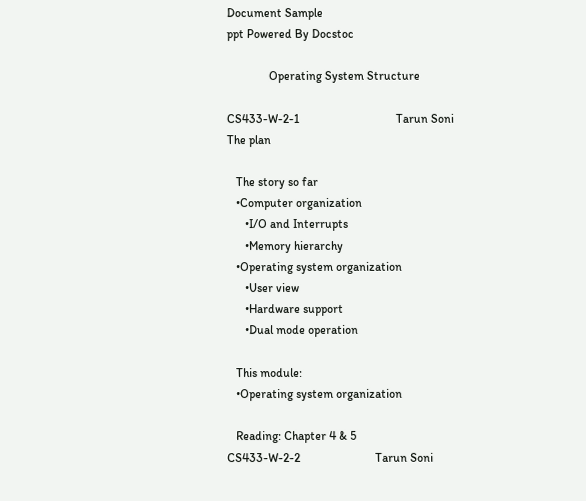Document Sample
ppt Powered By Docstoc

              Operating System Structure

CS433-W-2-1                                Tarun Soni
The plan

   The story so far
   •Computer organization
      •I/O and Interrupts
      •Memory hierarchy
   •Operating system organization
      •User view
      •Hardware support
      •Dual mode operation

   This module:
   •Operating system organization

   Reading: Chapter 4 & 5
CS433-W-2-2                         Tarun Soni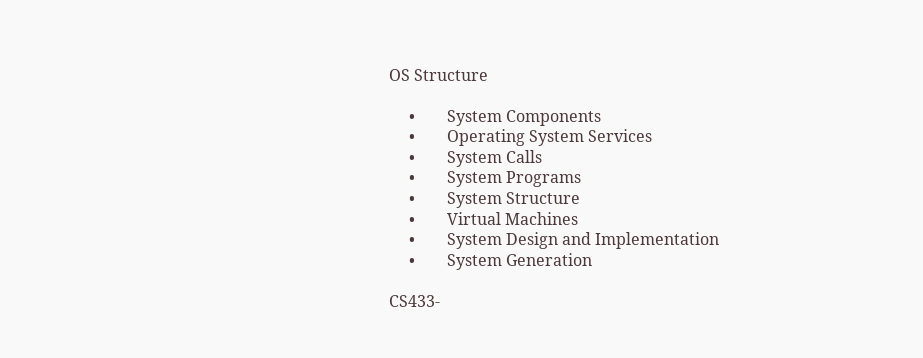OS Structure

     •        System Components
     •        Operating System Services
     •        System Calls
     •        System Programs
     •        System Structure
     •        Virtual Machines
     •        System Design and Implementation
     •        System Generation

CS433-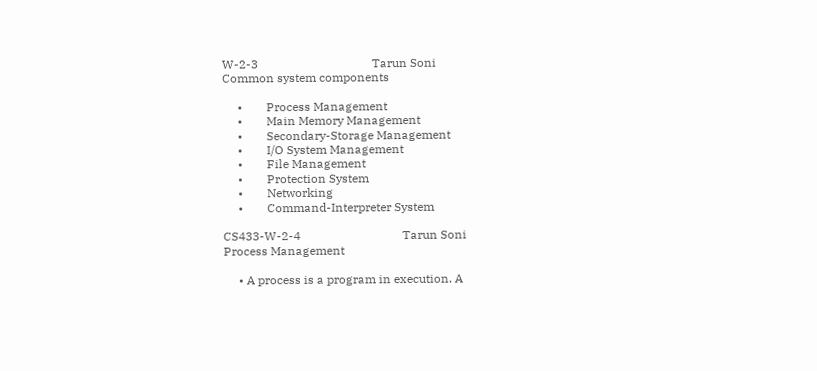W-2-3                                      Tarun Soni
Common system components

     •        Process Management
     •        Main Memory Management
     •        Secondary-Storage Management
     •        I/O System Management
     •        File Management
     •        Protection System
     •        Networking
     •        Command-Interpreter System

CS433-W-2-4                                  Tarun Soni
Process Management

     • A process is a program in execution. A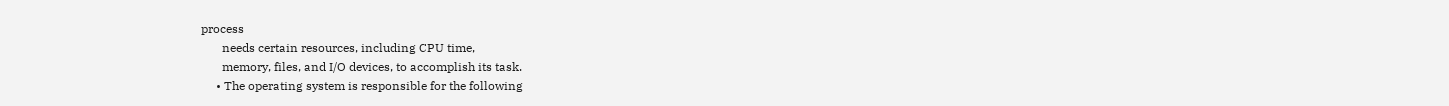process
       needs certain resources, including CPU time,
       memory, files, and I/O devices, to accomplish its task.
     • The operating system is responsible for the following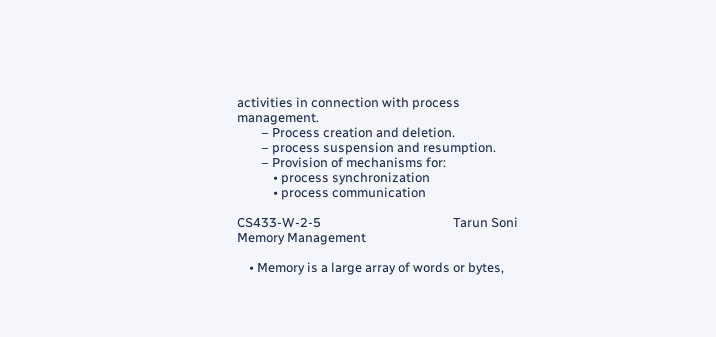activities in connection with process management.
        – Process creation and deletion.
        – process suspension and resumption.
        – Provision of mechanisms for:
            • process synchronization
            • process communication

CS433-W-2-5                                            Tarun Soni
Memory Management

    • Memory is a large array of words or bytes,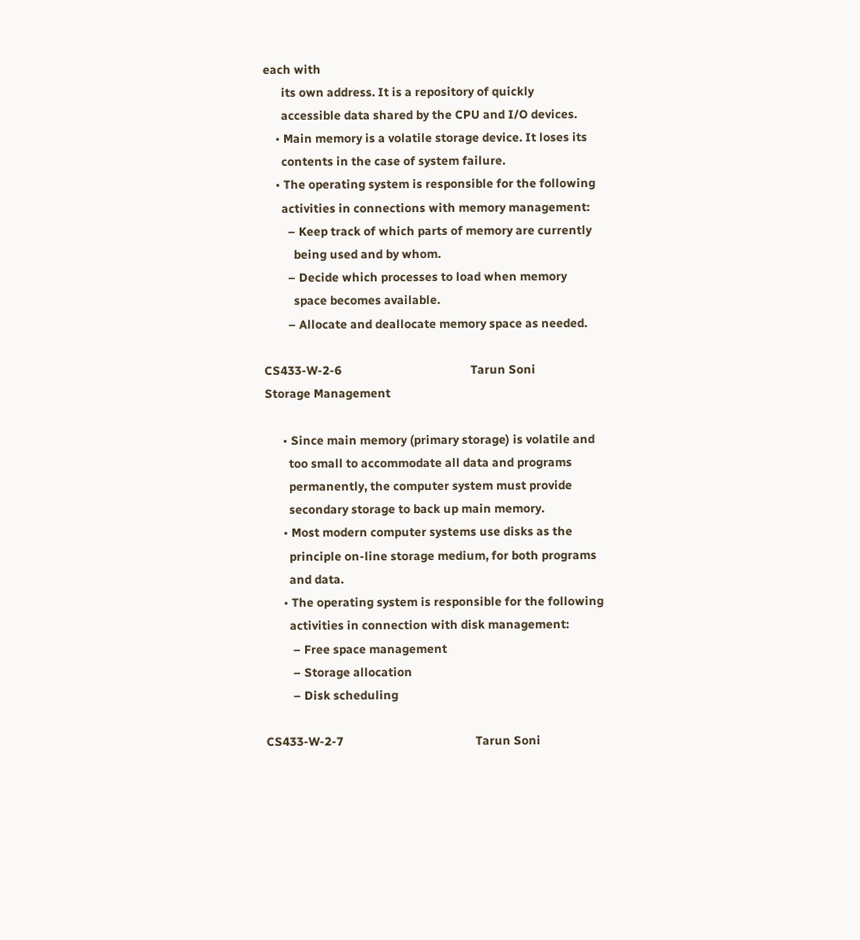each with
      its own address. It is a repository of quickly
      accessible data shared by the CPU and I/O devices.
    • Main memory is a volatile storage device. It loses its
      contents in the case of system failure.
    • The operating system is responsible for the following
      activities in connections with memory management:
        – Keep track of which parts of memory are currently
          being used and by whom.
        – Decide which processes to load when memory
          space becomes available.
        – Allocate and deallocate memory space as needed.

CS433-W-2-6                                           Tarun Soni
Storage Management

      • Since main memory (primary storage) is volatile and
        too small to accommodate all data and programs
        permanently, the computer system must provide
        secondary storage to back up main memory.
      • Most modern computer systems use disks as the
        principle on-line storage medium, for both programs
        and data.
      • The operating system is responsible for the following
        activities in connection with disk management:
         – Free space management
         – Storage allocation
         – Disk scheduling

CS433-W-2-7                                            Tarun Soni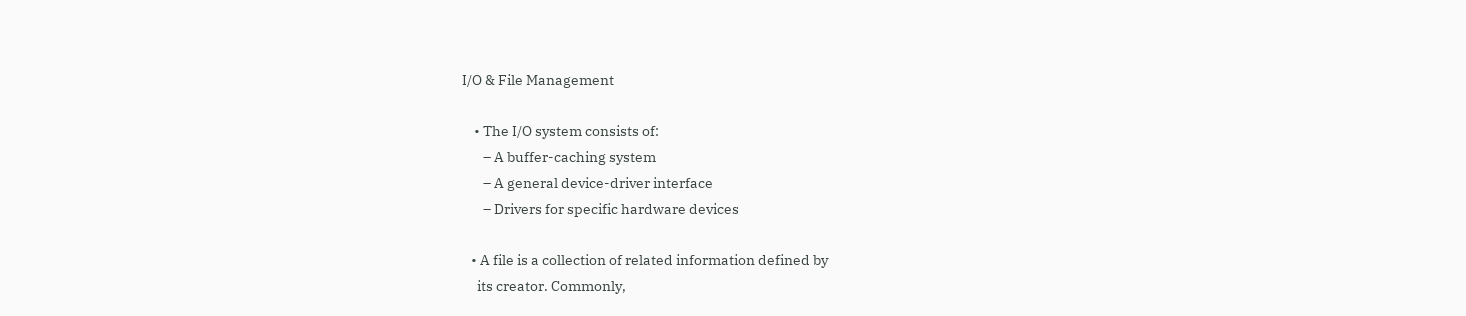I/O & File Management

    • The I/O system consists of:
       – A buffer-caching system
       – A general device-driver interface
       – Drivers for specific hardware devices

   • A file is a collection of related information defined by
     its creator. Commonly,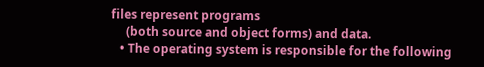files represent programs
     (both source and object forms) and data.
   • The operating system is responsible for the following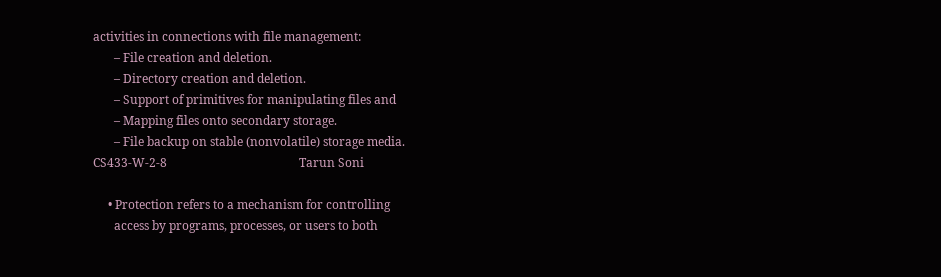activities in connections with file management:
       – File creation and deletion.
       – Directory creation and deletion.
       – Support of primitives for manipulating files and
       – Mapping files onto secondary storage.
       – File backup on stable (nonvolatile) storage media.
CS433-W-2-8                                            Tarun Soni

     • Protection refers to a mechanism for controlling
       access by programs, processes, or users to both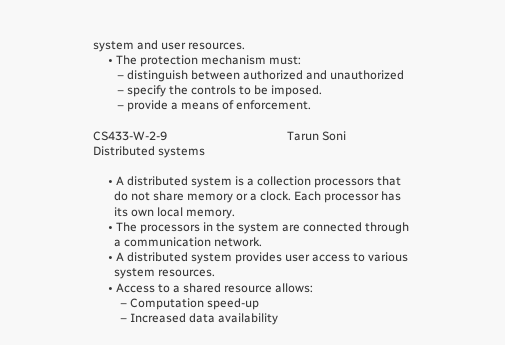system and user resources.
     • The protection mechanism must:
        – distinguish between authorized and unauthorized
        – specify the controls to be imposed.
        – provide a means of enforcement.

CS433-W-2-9                                        Tarun Soni
Distributed systems

     • A distributed system is a collection processors that
       do not share memory or a clock. Each processor has
       its own local memory.
     • The processors in the system are connected through
       a communication network.
     • A distributed system provides user access to various
       system resources.
     • Access to a shared resource allows:
         – Computation speed-up
         – Increased data availability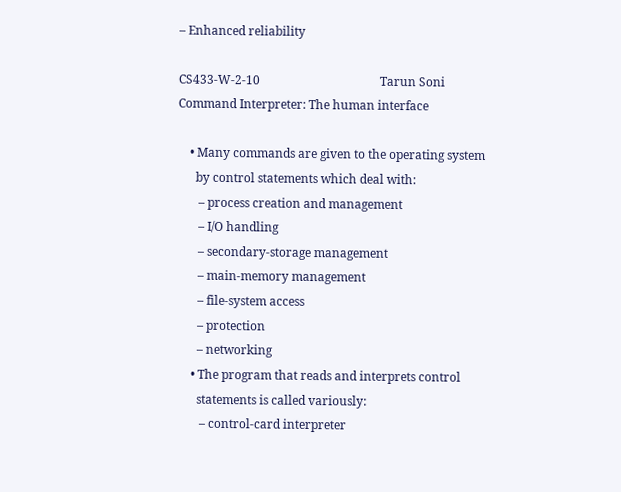– Enhanced reliability

CS433-W-2-10                                        Tarun Soni
Command Interpreter: The human interface

    • Many commands are given to the operating system
      by control statements which deal with:
       – process creation and management
       – I/O handling
       – secondary-storage management
       – main-memory management
       – file-system access
       – protection
       – networking
     • The program that reads and interprets control
       statements is called variously:
        – control-card interpreter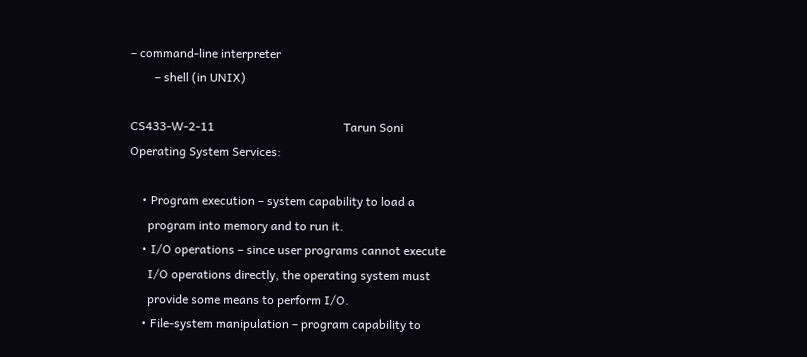– command-line interpreter
        – shell (in UNIX)

CS433-W-2-11                                           Tarun Soni
Operating System Services:

    • Program execution – system capability to load a
      program into memory and to run it.
    • I/O operations – since user programs cannot execute
      I/O operations directly, the operating system must
      provide some means to perform I/O.
    • File-system manipulation – program capability to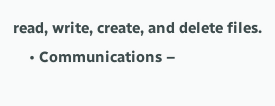read, write, create, and delete files.
    • Communications –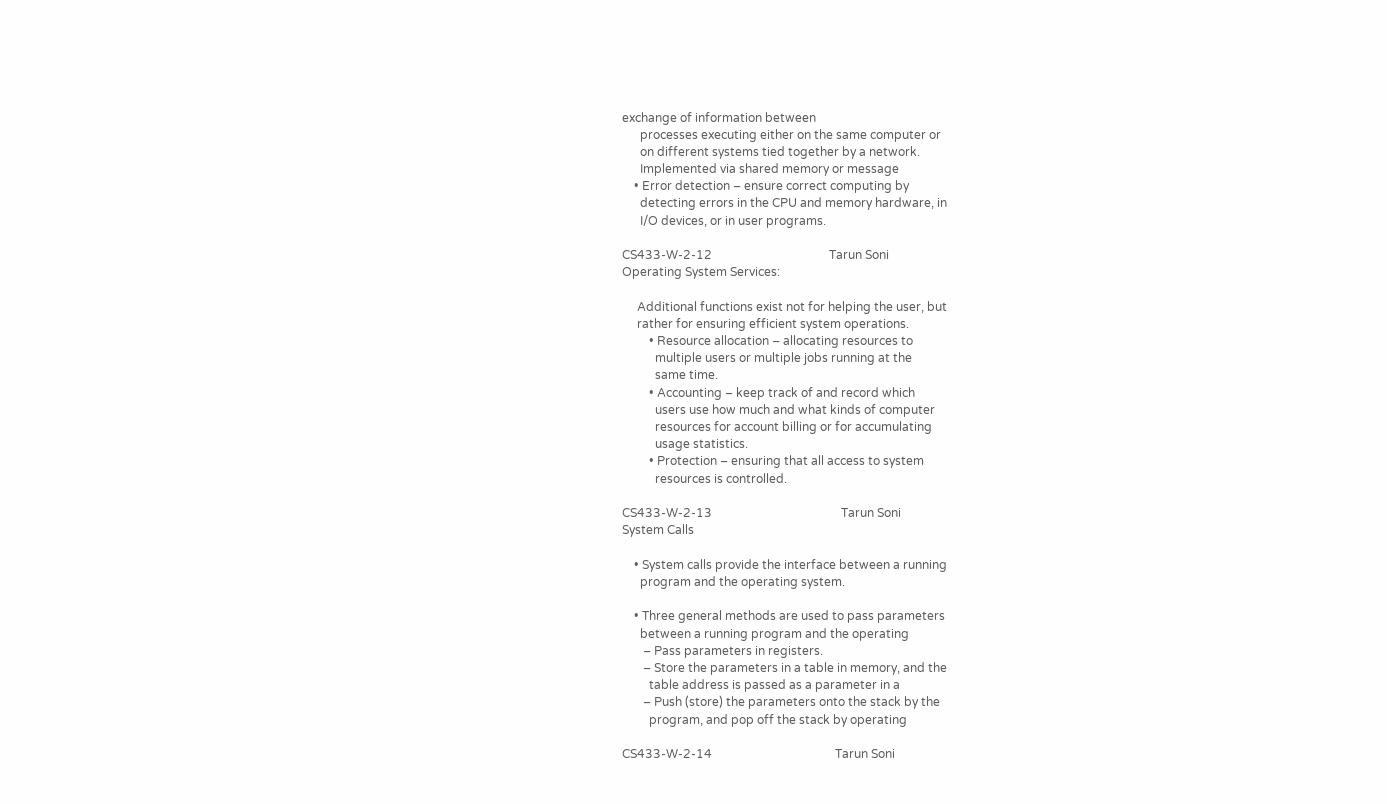exchange of information between
      processes executing either on the same computer or
      on different systems tied together by a network.
      Implemented via shared memory or message
    • Error detection – ensure correct computing by
      detecting errors in the CPU and memory hardware, in
      I/O devices, or in user programs.

CS433-W-2-12                                       Tarun Soni
Operating System Services:

     Additional functions exist not for helping the user, but
     rather for ensuring efficient system operations.
         • Resource allocation – allocating resources to
           multiple users or multiple jobs running at the
           same time.
         • Accounting – keep track of and record which
           users use how much and what kinds of computer
           resources for account billing or for accumulating
           usage statistics.
         • Protection – ensuring that all access to system
           resources is controlled.

CS433-W-2-13                                           Tarun Soni
System Calls

    • System calls provide the interface between a running
      program and the operating system.

    • Three general methods are used to pass parameters
      between a running program and the operating
       – Pass parameters in registers.
       – Store the parameters in a table in memory, and the
         table address is passed as a parameter in a
       – Push (store) the parameters onto the stack by the
         program, and pop off the stack by operating

CS433-W-2-14                                         Tarun Soni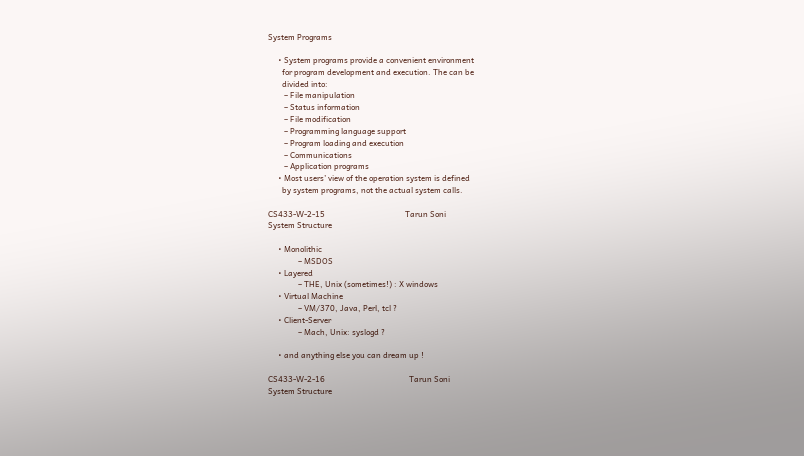System Programs

     • System programs provide a convenient environment
       for program development and execution. The can be
       divided into:
        – File manipulation
        – Status information
        – File modification
        – Programming language support
        – Program loading and execution
        – Communications
        – Application programs
     • Most users’ view of the operation system is defined
       by system programs, not the actual system calls.

CS433-W-2-15                                        Tarun Soni
System Structure

     • Monolithic
               – MSDOS
     • Layered
               – THE, Unix (sometimes!) : X windows
     • Virtual Machine
               – VM/370, Java, Perl, tcl ?
     • Client-Server
               – Mach, Unix: syslogd ?

     • and anything else you can dream up !

CS433-W-2-16                                          Tarun Soni
System Structure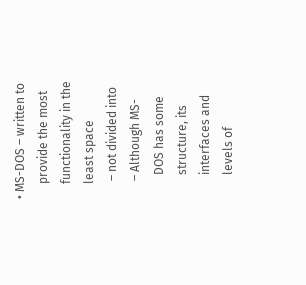• MS-DOS – written to
     provide the most
     functionality in the
     least space
      – not divided into
      – Although MS-
        DOS has some
        structure, its
        interfaces and
        levels of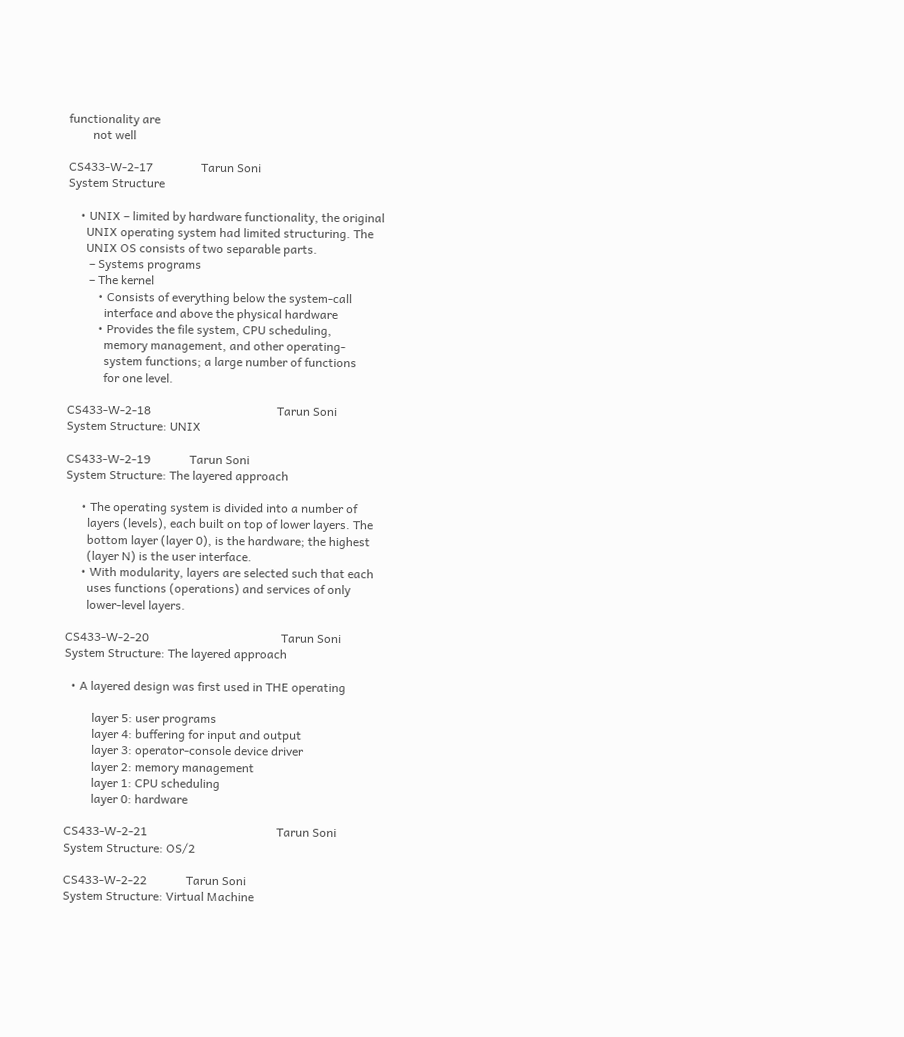functionality are
        not well

CS433-W-2-17                Tarun Soni
System Structure

    • UNIX – limited by hardware functionality, the original
      UNIX operating system had limited structuring. The
      UNIX OS consists of two separable parts.
       – Systems programs
       – The kernel
          • Consists of everything below the system-call
            interface and above the physical hardware
          • Provides the file system, CPU scheduling,
            memory management, and other operating-
            system functions; a large number of functions
            for one level.

CS433-W-2-18                                          Tarun Soni
System Structure: UNIX

CS433-W-2-19             Tarun Soni
System Structure: The layered approach

     • The operating system is divided into a number of
       layers (levels), each built on top of lower layers. The
       bottom layer (layer 0), is the hardware; the highest
       (layer N) is the user interface.
     • With modularity, layers are selected such that each
       uses functions (operations) and services of only
       lower-level layers.

CS433-W-2-20                                            Tarun Soni
System Structure: The layered approach

  • A layered design was first used in THE operating

         layer 5: user programs
         layer 4: buffering for input and output
         layer 3: operator-console device driver
         layer 2: memory management
         layer 1: CPU scheduling
         layer 0: hardware

CS433-W-2-21                                           Tarun Soni
System Structure: OS/2

CS433-W-2-22             Tarun Soni
System Structure: Virtual Machine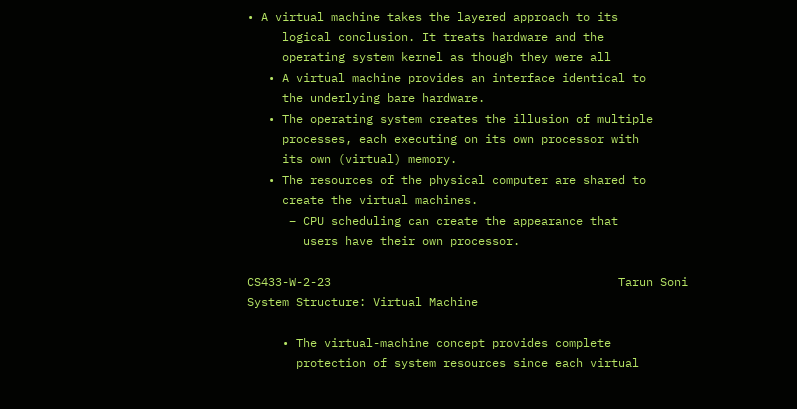• A virtual machine takes the layered approach to its
     logical conclusion. It treats hardware and the
     operating system kernel as though they were all
   • A virtual machine provides an interface identical to
     the underlying bare hardware.
   • The operating system creates the illusion of multiple
     processes, each executing on its own processor with
     its own (virtual) memory.
   • The resources of the physical computer are shared to
     create the virtual machines.
      – CPU scheduling can create the appearance that
        users have their own processor.

CS433-W-2-23                                         Tarun Soni
System Structure: Virtual Machine

     • The virtual-machine concept provides complete
       protection of system resources since each virtual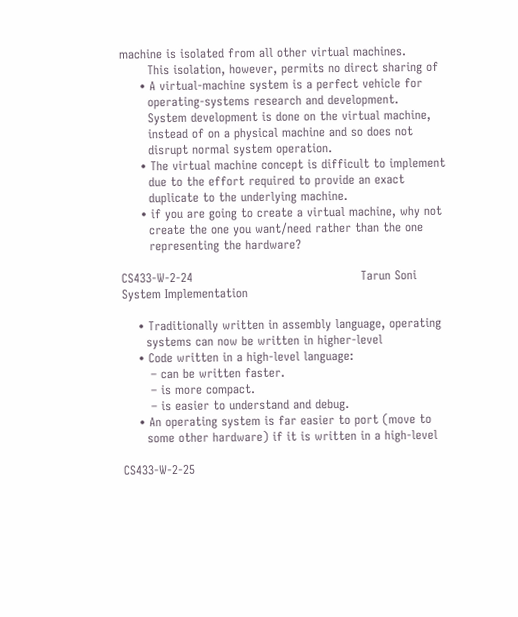machine is isolated from all other virtual machines.
       This isolation, however, permits no direct sharing of
     • A virtual-machine system is a perfect vehicle for
       operating-systems research and development.
       System development is done on the virtual machine,
       instead of on a physical machine and so does not
       disrupt normal system operation.
     • The virtual machine concept is difficult to implement
       due to the effort required to provide an exact
       duplicate to the underlying machine.
     • if you are going to create a virtual machine, why not
       create the one you want/need rather than the one
       representing the hardware?

CS433-W-2-24                                          Tarun Soni
System Implementation

    • Traditionally written in assembly language, operating
      systems can now be written in higher-level
    • Code written in a high-level language:
       – can be written faster.
       – is more compact.
       – is easier to understand and debug.
    • An operating system is far easier to port (move to
      some other hardware) if it is written in a high-level

CS433-W-2-25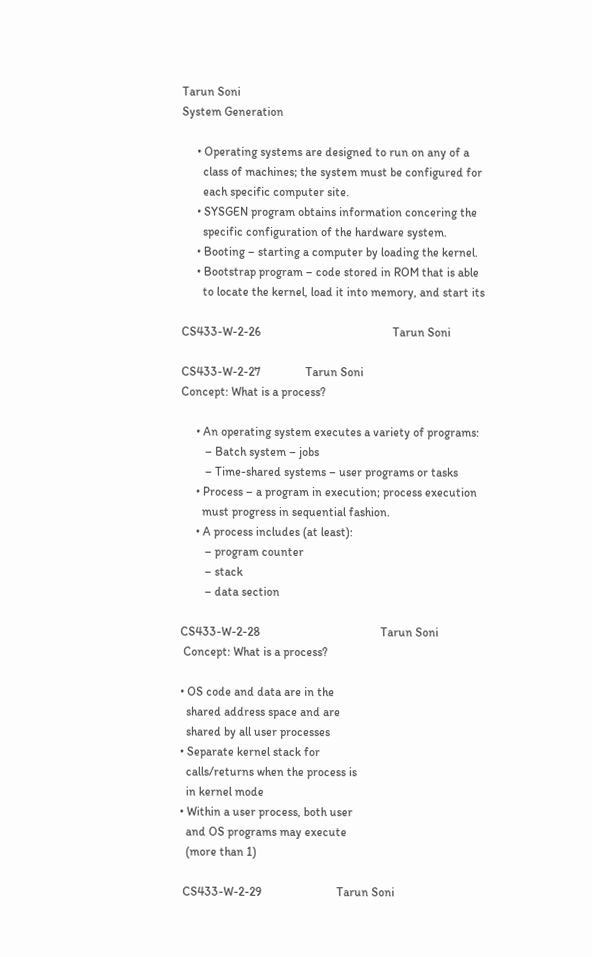Tarun Soni
System Generation

     • Operating systems are designed to run on any of a
       class of machines; the system must be configured for
       each specific computer site.
     • SYSGEN program obtains information concering the
       specific configuration of the hardware system.
     • Booting – starting a computer by loading the kernel.
     • Bootstrap program – code stored in ROM that is able
       to locate the kernel, load it into memory, and start its

CS433-W-2-26                                            Tarun Soni

CS433-W-2-27               Tarun Soni
Concept: What is a process?

     • An operating system executes a variety of programs:
        – Batch system – jobs
        – Time-shared systems – user programs or tasks
     • Process – a program in execution; process execution
       must progress in sequential fashion.
     • A process includes (at least):
        – program counter
        – stack
        – data section

CS433-W-2-28                                        Tarun Soni
 Concept: What is a process?

• OS code and data are in the
  shared address space and are
  shared by all user processes
• Separate kernel stack for
  calls/returns when the process is
  in kernel mode
• Within a user process, both user
  and OS programs may execute
  (more than 1)

 CS433-W-2-29                         Tarun Soni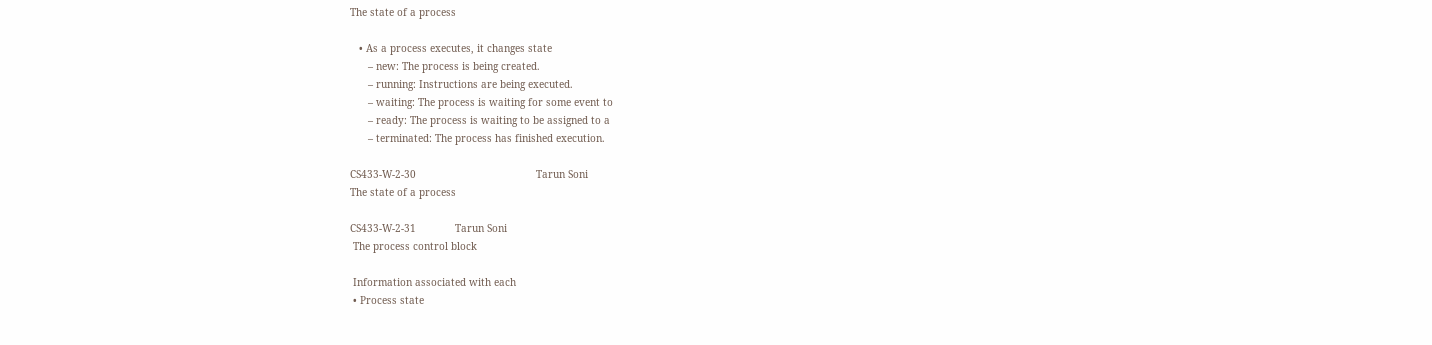The state of a process

   • As a process executes, it changes state
      – new: The process is being created.
      – running: Instructions are being executed.
      – waiting: The process is waiting for some event to
      – ready: The process is waiting to be assigned to a
      – terminated: The process has finished execution.

CS433-W-2-30                                        Tarun Soni
The state of a process

CS433-W-2-31             Tarun Soni
 The process control block

 Information associated with each
 • Process state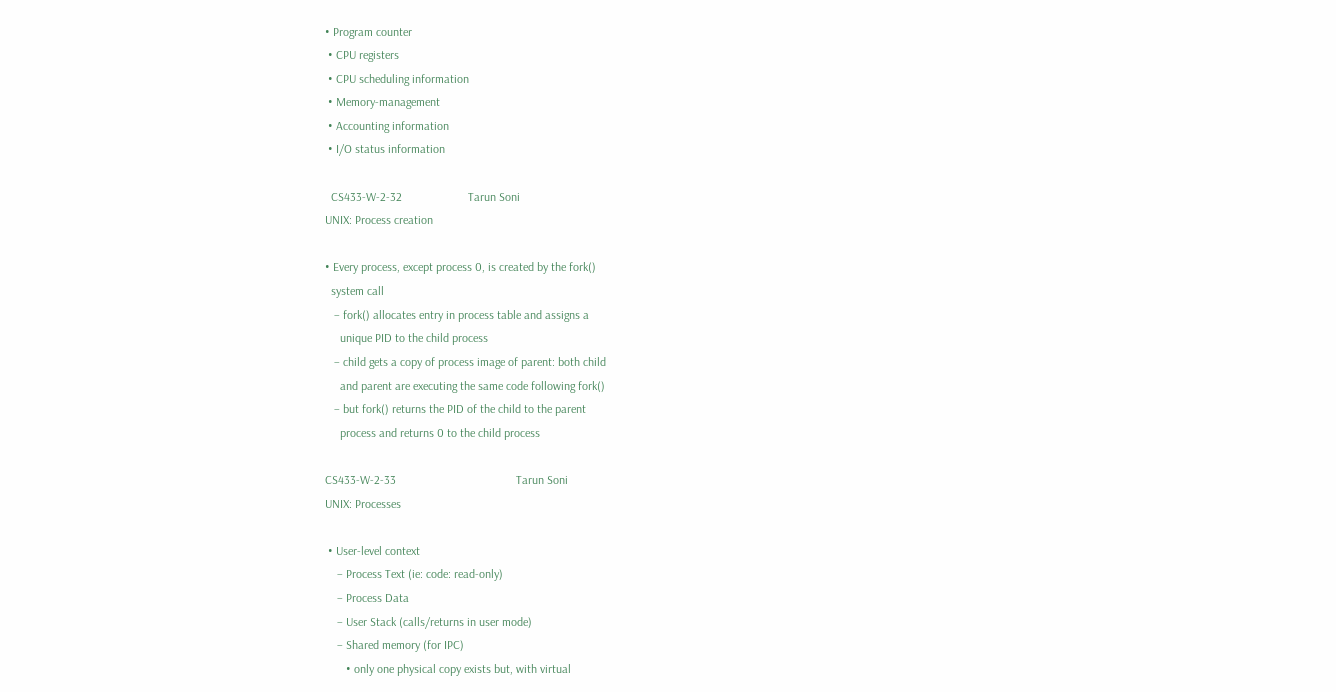• Program counter
 • CPU registers
 • CPU scheduling information
 • Memory-management
 • Accounting information
 • I/O status information

  CS433-W-2-32                      Tarun Soni
UNIX: Process creation

• Every process, except process 0, is created by the fork()
  system call
   – fork() allocates entry in process table and assigns a
     unique PID to the child process
   – child gets a copy of process image of parent: both child
     and parent are executing the same code following fork()
   – but fork() returns the PID of the child to the parent
     process and returns 0 to the child process

CS433-W-2-33                                        Tarun Soni
UNIX: Processes

 • User-level context
    – Process Text (ie: code: read-only)
    – Process Data
    – User Stack (calls/returns in user mode)
    – Shared memory (for IPC)
       • only one physical copy exists but, with virtual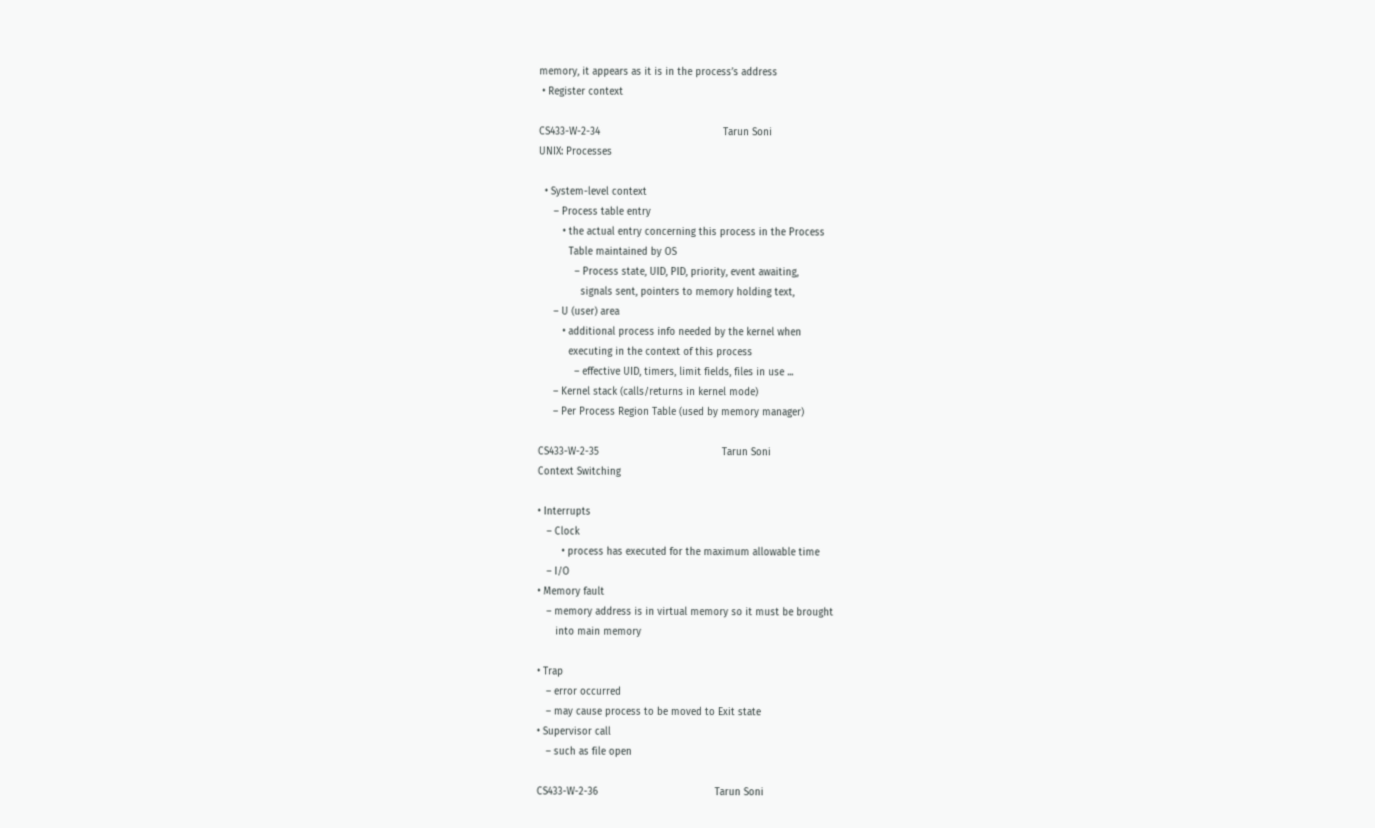memory, it appears as it is in the process’s address
 • Register context

CS433-W-2-34                                         Tarun Soni
UNIX: Processes

  • System-level context
     – Process table entry
        • the actual entry concerning this process in the Process
          Table maintained by OS
            – Process state, UID, PID, priority, event awaiting,
              signals sent, pointers to memory holding text,
     – U (user) area
        • additional process info needed by the kernel when
          executing in the context of this process
            – effective UID, timers, limit fields, files in use ...
     – Kernel stack (calls/returns in kernel mode)
     – Per Process Region Table (used by memory manager)

CS433-W-2-35                                         Tarun Soni
Context Switching

• Interrupts
   – Clock
        • process has executed for the maximum allowable time
   – I/O
• Memory fault
   – memory address is in virtual memory so it must be brought
      into main memory

• Trap
   – error occurred
   – may cause process to be moved to Exit state
• Supervisor call
   – such as file open

CS433-W-2-36                                       Tarun Soni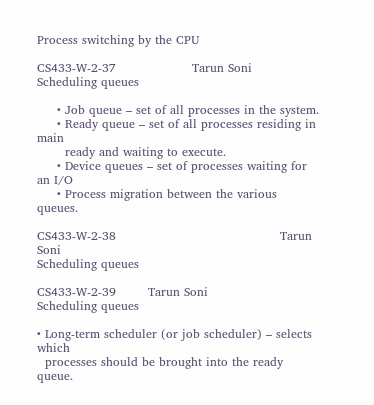Process switching by the CPU

CS433-W-2-37                   Tarun Soni
Scheduling queues

     • Job queue – set of all processes in the system.
     • Ready queue – set of all processes residing in main
       ready and waiting to execute.
     • Device queues – set of processes waiting for an I/O
     • Process migration between the various queues.

CS433-W-2-38                                         Tarun Soni
Scheduling queues

CS433-W-2-39        Tarun Soni
Scheduling queues

• Long-term scheduler (or job scheduler) – selects which
  processes should be brought into the ready queue.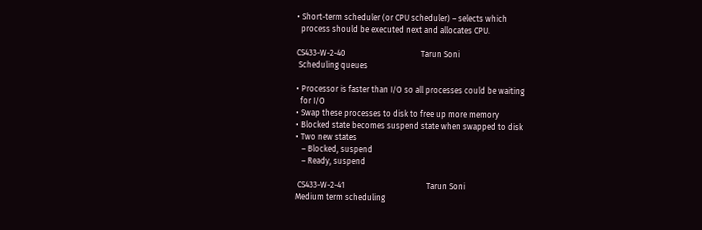• Short-term scheduler (or CPU scheduler) – selects which
  process should be executed next and allocates CPU.

CS433-W-2-40                                      Tarun Soni
 Scheduling queues

• Processor is faster than I/O so all processes could be waiting
  for I/O
• Swap these processes to disk to free up more memory
• Blocked state becomes suspend state when swapped to disk
• Two new states
   – Blocked, suspend
   – Ready, suspend

 CS433-W-2-41                                         Tarun Soni
Medium term scheduling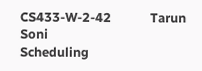CS433-W-2-42             Tarun Soni
Scheduling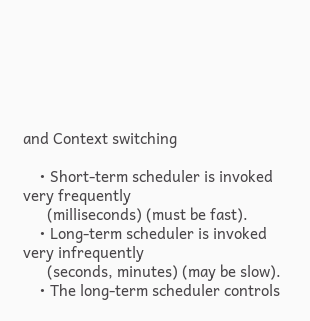and Context switching

    • Short-term scheduler is invoked very frequently
      (milliseconds) (must be fast).
    • Long-term scheduler is invoked very infrequently
      (seconds, minutes) (may be slow).
    • The long-term scheduler controls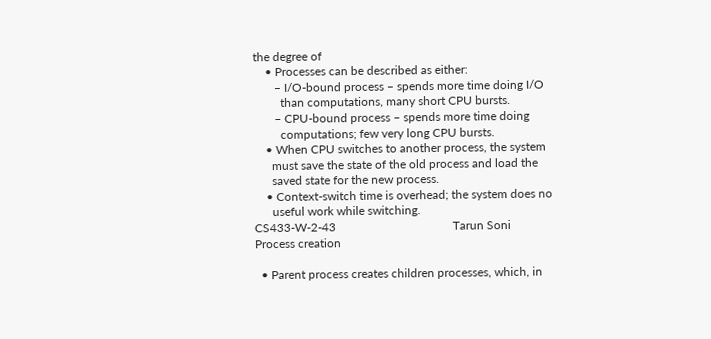the degree of
    • Processes can be described as either:
       – I/O-bound process – spends more time doing I/O
         than computations, many short CPU bursts.
       – CPU-bound process – spends more time doing
         computations; few very long CPU bursts.
    • When CPU switches to another process, the system
      must save the state of the old process and load the
      saved state for the new process.
    • Context-switch time is overhead; the system does no
      useful work while switching.
CS433-W-2-43                                       Tarun Soni
Process creation

  • Parent process creates children processes, which, in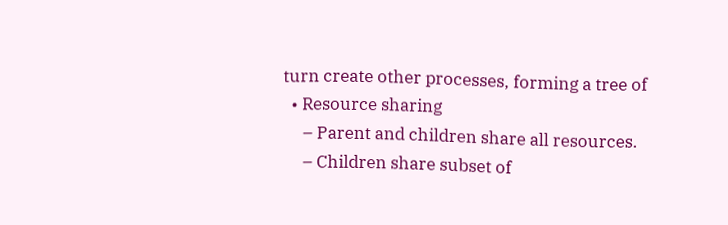turn create other processes, forming a tree of
  • Resource sharing
     – Parent and children share all resources.
     – Children share subset of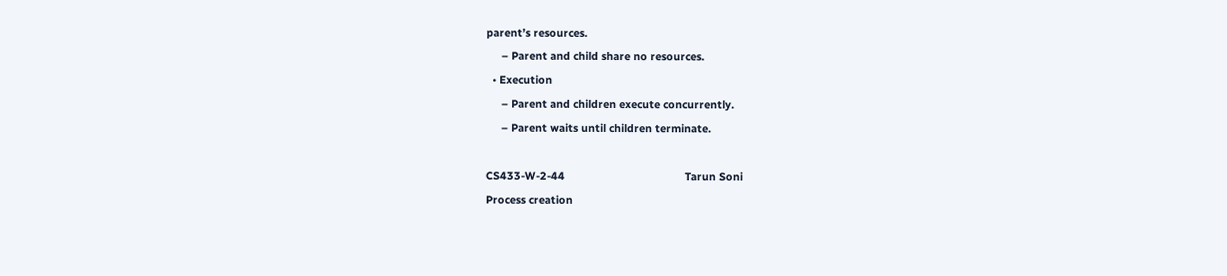parent’s resources.
     – Parent and child share no resources.
  • Execution
     – Parent and children execute concurrently.
     – Parent waits until children terminate.

CS433-W-2-44                                        Tarun Soni
Process creation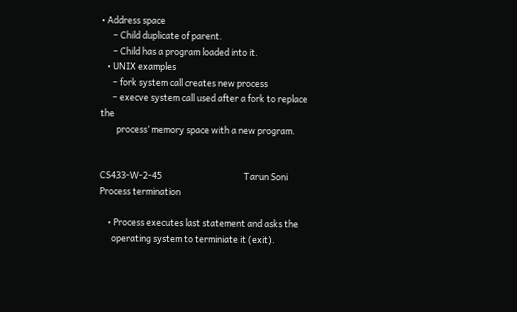• Address space
      – Child duplicate of parent.
      – Child has a program loaded into it.
   • UNIX examples
      – fork system call creates new process
      – execve system call used after a fork to replace the
        process’ memory space with a new program.


CS433-W-2-45                                         Tarun Soni
Process termination

    • Process executes last statement and asks the
      operating system to terminiate it (exit).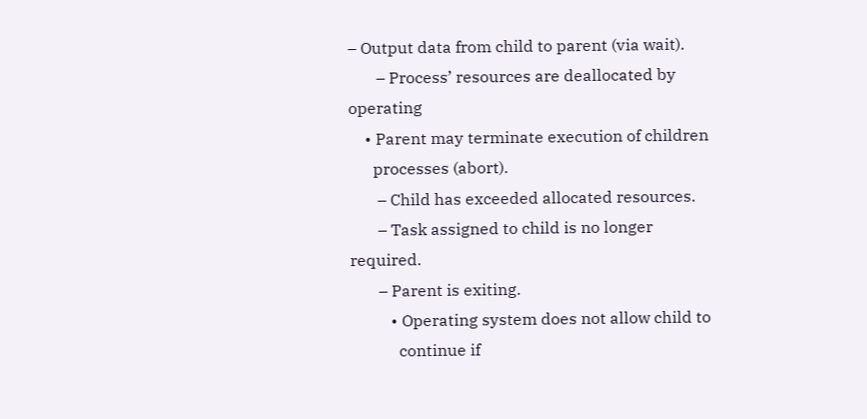– Output data from child to parent (via wait).
       – Process’ resources are deallocated by operating
    • Parent may terminate execution of children
      processes (abort).
       – Child has exceeded allocated resources.
       – Task assigned to child is no longer required.
       – Parent is exiting.
          • Operating system does not allow child to
            continue if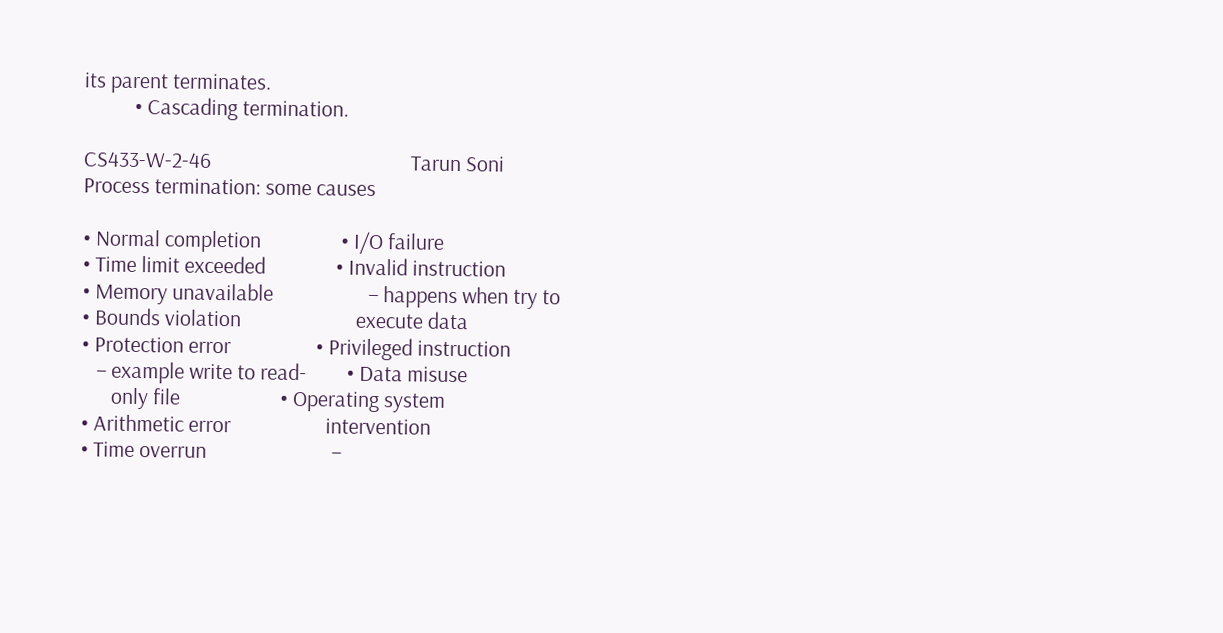its parent terminates.
          • Cascading termination.

CS433-W-2-46                                        Tarun Soni
Process termination: some causes

• Normal completion                • I/O failure
• Time limit exceeded              • Invalid instruction
• Memory unavailable                   – happens when try to
• Bounds violation                       execute data
• Protection error                 • Privileged instruction
   – example write to read-        • Data misuse
      only file                    • Operating system
• Arithmetic error                   intervention
• Time overrun                         –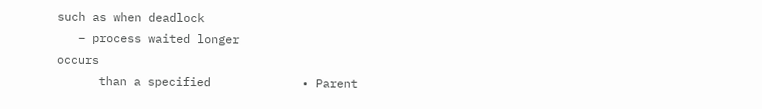such as when deadlock
   – process waited longer               occurs
      than a specified             • Parent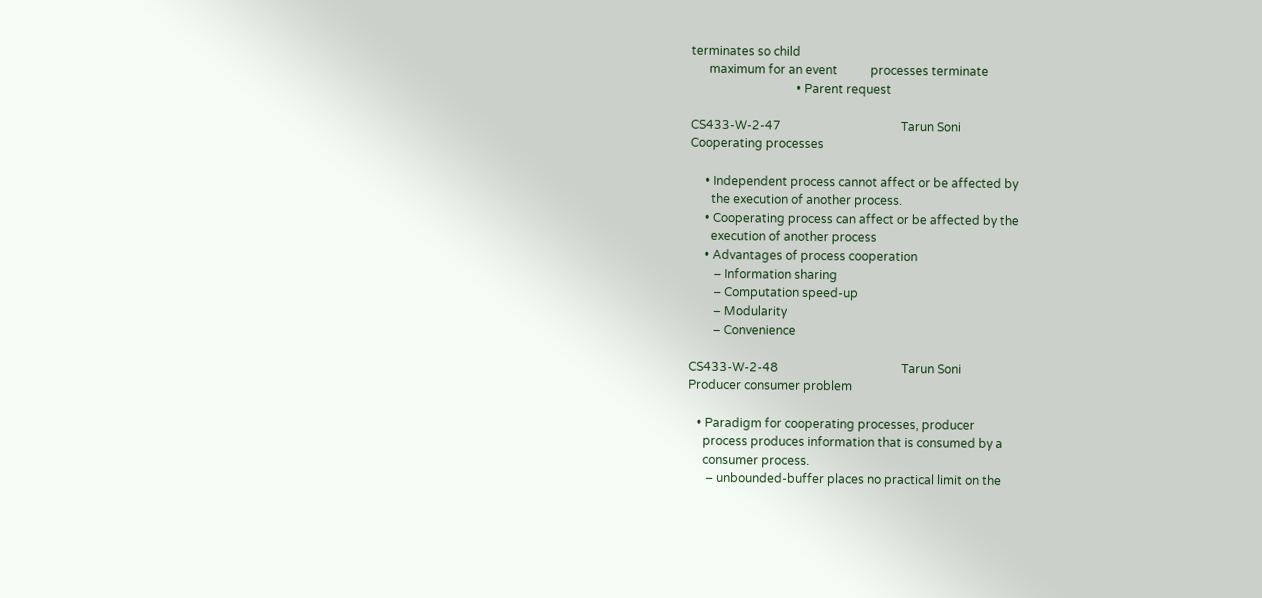terminates so child
      maximum for an event           processes terminate
                                   • Parent request

CS433-W-2-47                                        Tarun Soni
Cooperating processes

     • Independent process cannot affect or be affected by
       the execution of another process.
     • Cooperating process can affect or be affected by the
       execution of another process
     • Advantages of process cooperation
        – Information sharing
        – Computation speed-up
        – Modularity
        – Convenience

CS433-W-2-48                                         Tarun Soni
Producer consumer problem

   • Paradigm for cooperating processes, producer
     process produces information that is consumed by a
     consumer process.
      – unbounded-buffer places no practical limit on the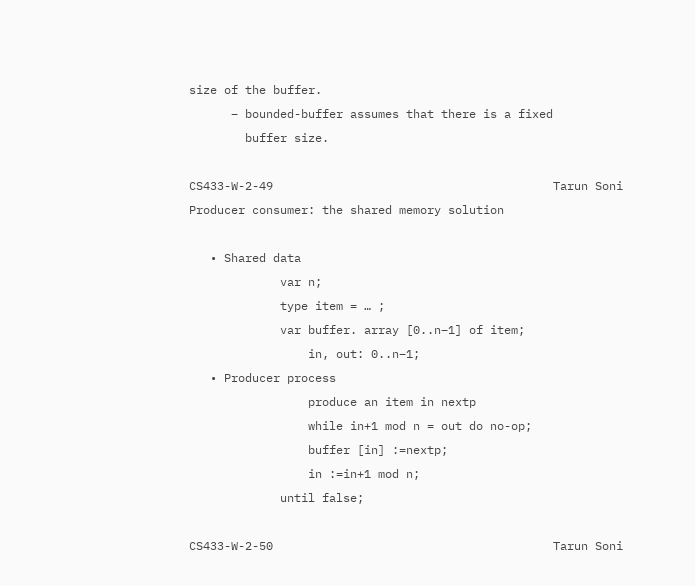size of the buffer.
      – bounded-buffer assumes that there is a fixed
        buffer size.

CS433-W-2-49                                        Tarun Soni
Producer consumer: the shared memory solution

   • Shared data
             var n;
             type item = … ;
             var buffer. array [0..n–1] of item;
                 in, out: 0..n–1;
   • Producer process
                 produce an item in nextp
                 while in+1 mod n = out do no-op;
                 buffer [in] :=nextp;
                 in :=in+1 mod n;
             until false;

CS433-W-2-50                                        Tarun Soni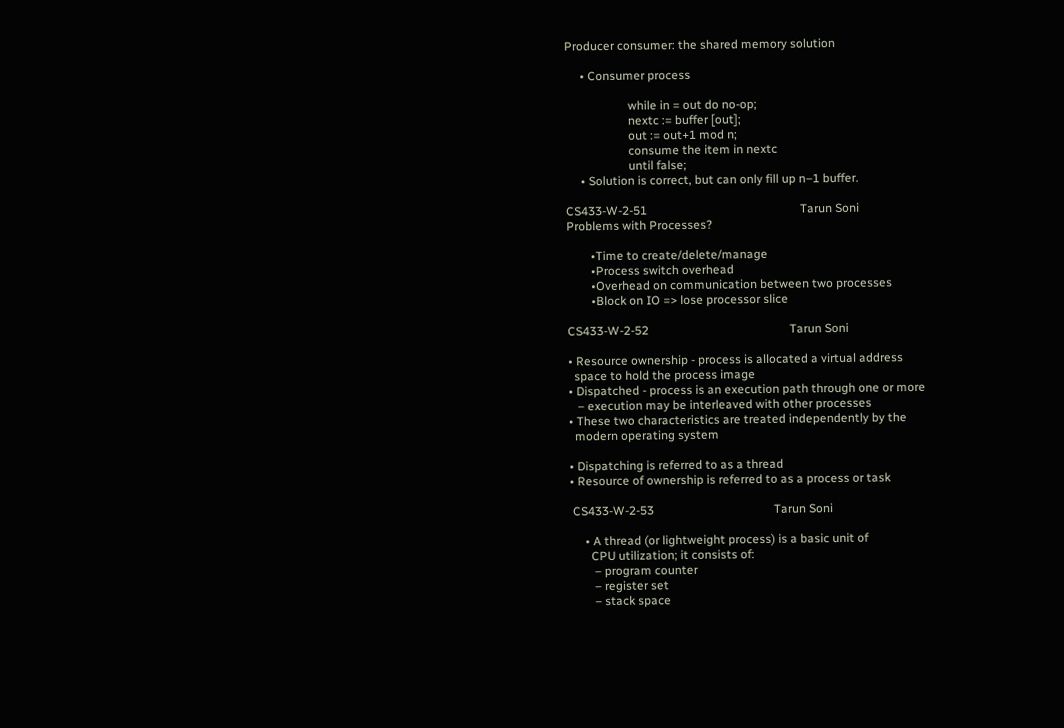Producer consumer: the shared memory solution

     • Consumer process

                     while in = out do no-op;
                     nextc := buffer [out];
                     out := out+1 mod n;
                     consume the item in nextc
                     until false;
     • Solution is correct, but can only fill up n–1 buffer.

CS433-W-2-51                                                   Tarun Soni
Problems with Processes?

        •Time to create/delete/manage
        •Process switch overhead
        •Overhead on communication between two processes
        •Block on IO => lose processor slice

CS433-W-2-52                                               Tarun Soni

• Resource ownership - process is allocated a virtual address
  space to hold the process image
• Dispatched - process is an execution path through one or more
   – execution may be interleaved with other processes
• These two characteristics are treated independently by the
  modern operating system

• Dispatching is referred to as a thread
• Resource of ownership is referred to as a process or task

 CS433-W-2-53                                        Tarun Soni

     • A thread (or lightweight process) is a basic unit of
       CPU utilization; it consists of:
        – program counter
        – register set
        – stack space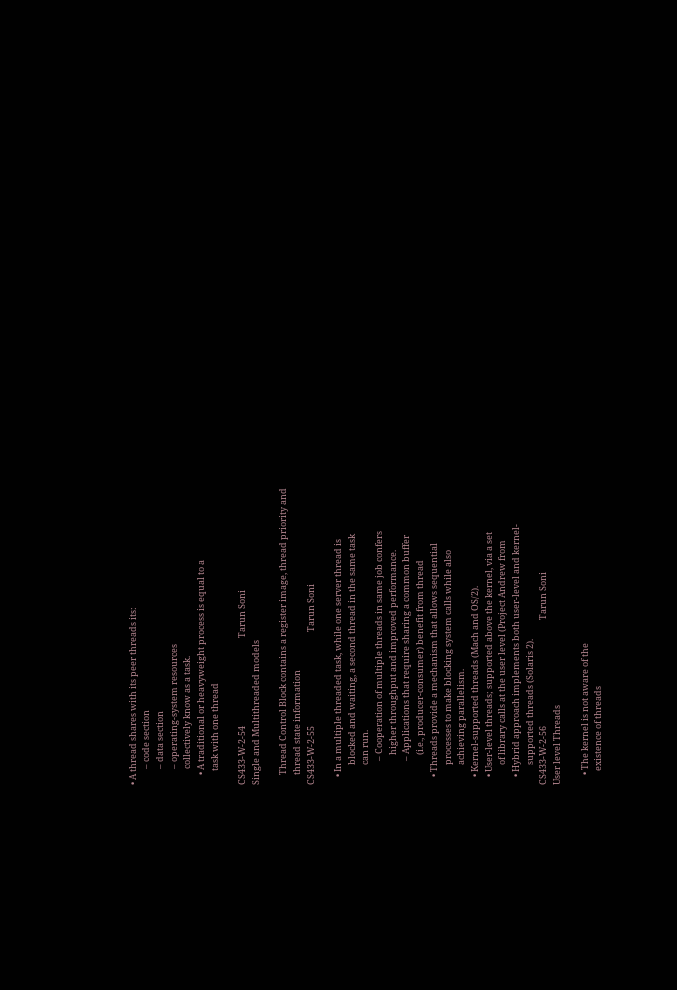• A thread shares with its peer threads its:
        – code section
        – data section
        – operating-system resources
        collectively know as a task.
     • A traditional or heavyweight process is equal to a
       task with one thread

CS433-W-2-54                                            Tarun Soni
Single and Multithreaded models

     Thread Control Block contains a register image, thread priority and
     thread state information
CS433-W-2-55                                               Tarun Soni

    • In a multiple threaded task, while one server thread is
          blocked and waiting, a second thread in the same task
          can run.
            – Cooperation of multiple threads in same job confers
               higher throughput and improved performance.
            – Applications that require sharing a common buffer
               (i.e., producer-consumer) benefit from thread
    • Threads provide a mechanism that allows sequential
          processes to make blocking system calls while also
          achieving parallelism.
    • Kernel-supported threads (Mach and OS/2).
    • User-level threads; supported above the kernel, via a set
          of library calls at the user level (Project Andrew from
    • Hybrid approach implements both user-level and kernel-
          supported threads (Solaris 2).
CS433-W-2-56                                                     Tarun Soni
User level Threads

     • The kernel is not aware of the
       existence of threads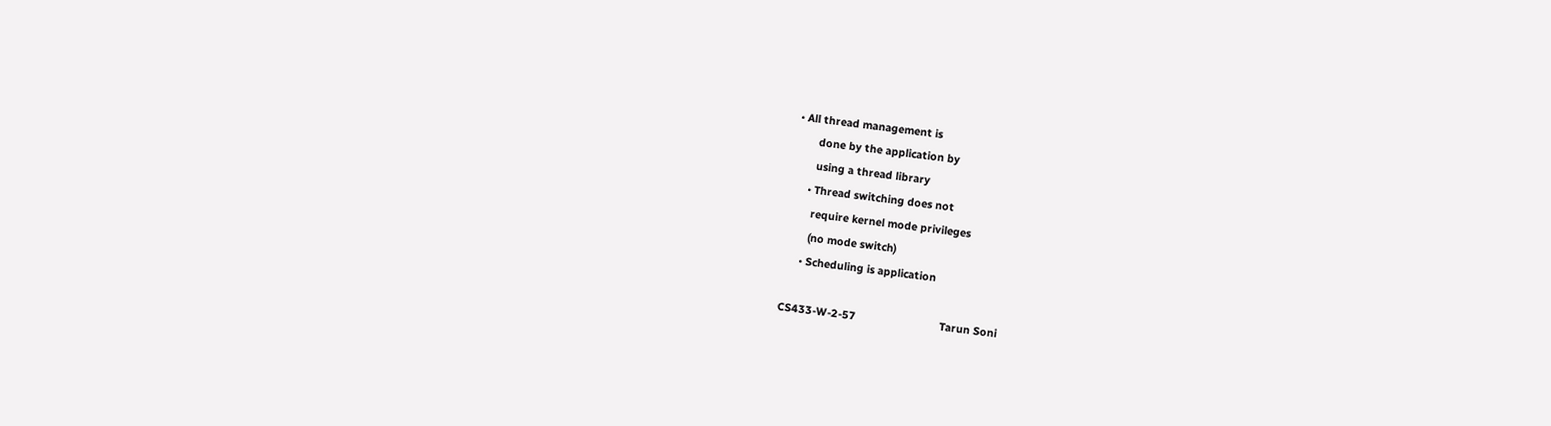• All thread management is
       done by the application by
       using a thread library
     • Thread switching does not
       require kernel mode privileges
       (no mode switch)
     • Scheduling is application

CS433-W-2-57                            Tarun Soni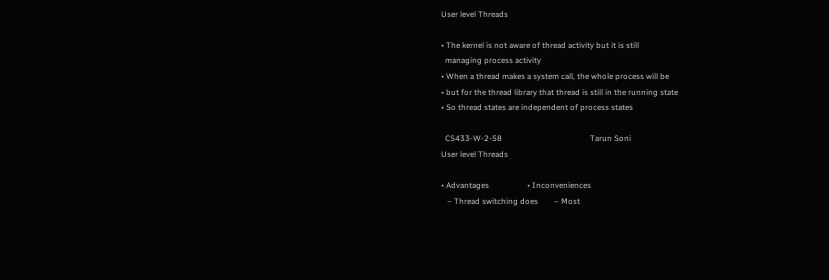User level Threads

• The kernel is not aware of thread activity but it is still
  managing process activity
• When a thread makes a system call, the whole process will be
• but for the thread library that thread is still in the running state
• So thread states are independent of process states

  CS433-W-2-58                                            Tarun Soni
User level Threads

• Advantages                   • Inconveniences
   – Thread switching does        – Most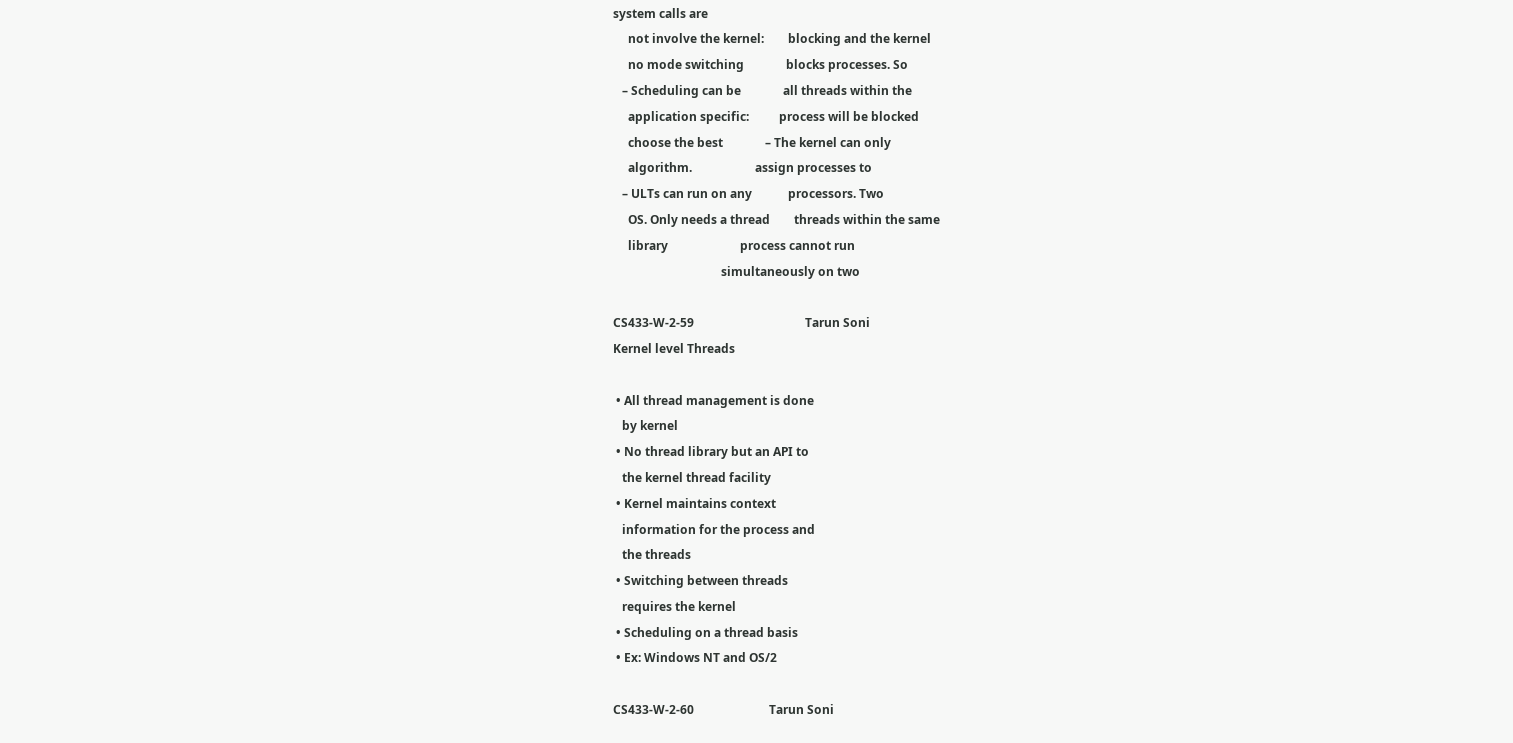system calls are
     not involve the kernel:        blocking and the kernel
     no mode switching              blocks processes. So
   – Scheduling can be              all threads within the
     application specific:          process will be blocked
     choose the best              – The kernel can only
     algorithm.                     assign processes to
   – ULTs can run on any            processors. Two
     OS. Only needs a thread        threads within the same
     library                        process cannot run
                                    simultaneously on two

CS433-W-2-59                                     Tarun Soni
Kernel level Threads

 • All thread management is done
   by kernel
 • No thread library but an API to
   the kernel thread facility
 • Kernel maintains context
   information for the process and
   the threads
 • Switching between threads
   requires the kernel
 • Scheduling on a thread basis
 • Ex: Windows NT and OS/2

CS433-W-2-60                         Tarun Soni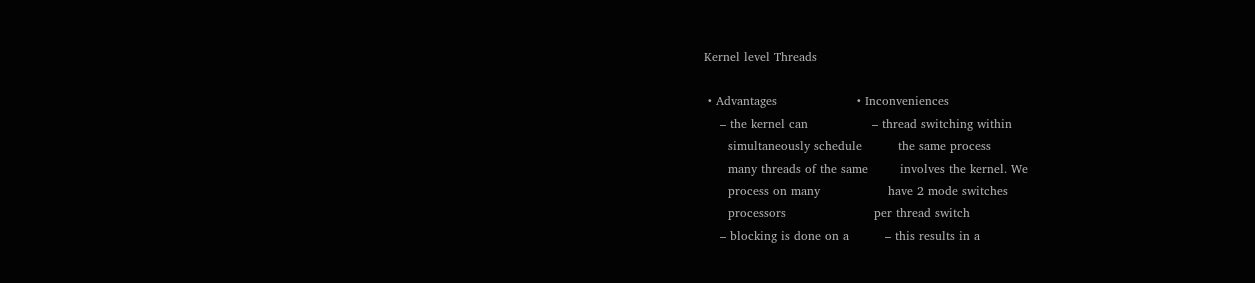Kernel level Threads

 • Advantages                    • Inconveniences
    – the kernel can                – thread switching within
      simultaneously schedule         the same process
      many threads of the same        involves the kernel. We
      process on many                 have 2 mode switches
      processors                      per thread switch
    – blocking is done on a         – this results in a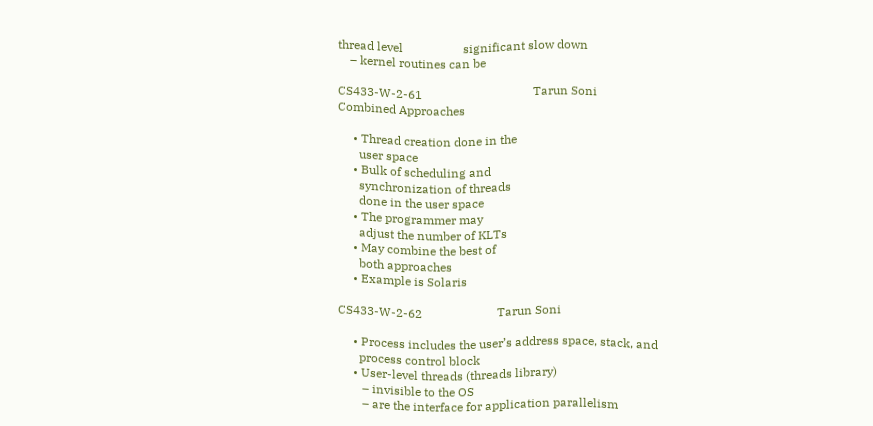thread level                    significant slow down
    – kernel routines can be

CS433-W-2-61                                     Tarun Soni
Combined Approaches

     • Thread creation done in the
       user space
     • Bulk of scheduling and
       synchronization of threads
       done in the user space
     • The programmer may
       adjust the number of KLTs
     • May combine the best of
       both approaches
     • Example is Solaris

CS433-W-2-62                         Tarun Soni

     • Process includes the user’s address space, stack, and
       process control block
     • User-level threads (threads library)
        – invisible to the OS
        – are the interface for application parallelism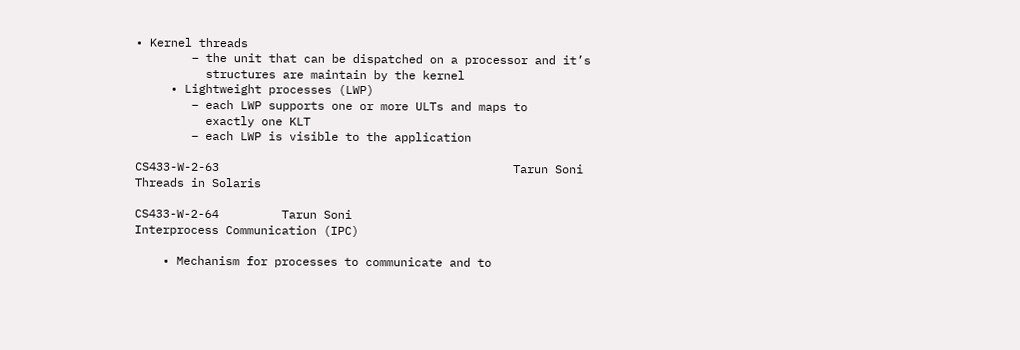• Kernel threads
        – the unit that can be dispatched on a processor and it’s
          structures are maintain by the kernel
     • Lightweight processes (LWP)
        – each LWP supports one or more ULTs and maps to
          exactly one KLT
        – each LWP is visible to the application

CS433-W-2-63                                          Tarun Soni
Threads in Solaris

CS433-W-2-64         Tarun Soni
Interprocess Communication (IPC)

    • Mechanism for processes to communicate and to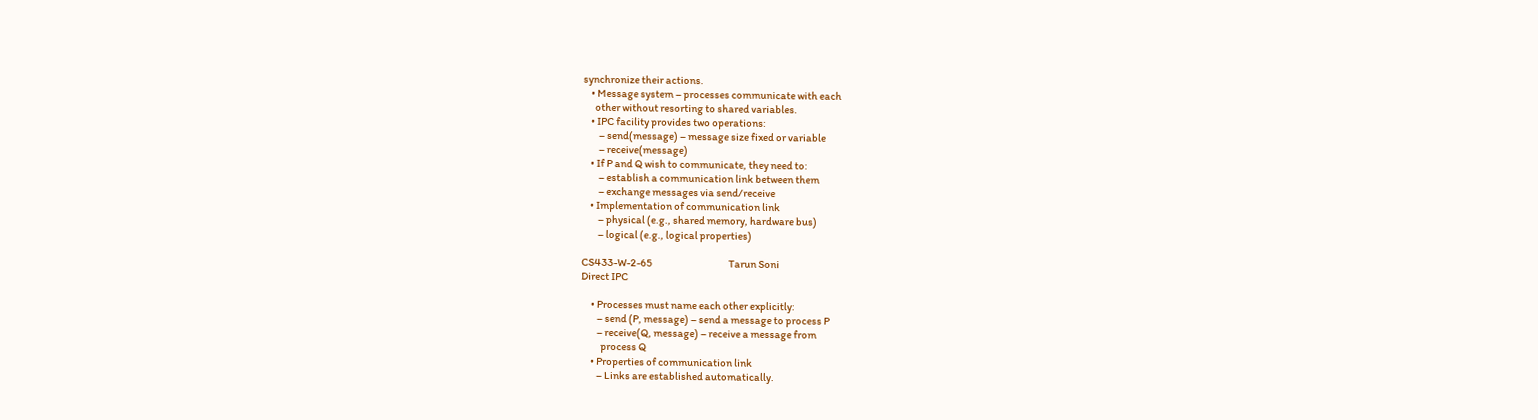synchronize their actions.
    • Message system – processes communicate with each
      other without resorting to shared variables.
    • IPC facility provides two operations:
        – send(message) – message size fixed or variable
        – receive(message)
    • If P and Q wish to communicate, they need to:
        – establish a communication link between them
        – exchange messages via send/receive
    • Implementation of communication link
        – physical (e.g., shared memory, hardware bus)
        – logical (e.g., logical properties)

CS433-W-2-65                                      Tarun Soni
Direct IPC

     • Processes must name each other explicitly:
        – send (P, message) – send a message to process P
        – receive(Q, message) – receive a message from
          process Q
     • Properties of communication link
        – Links are established automatically.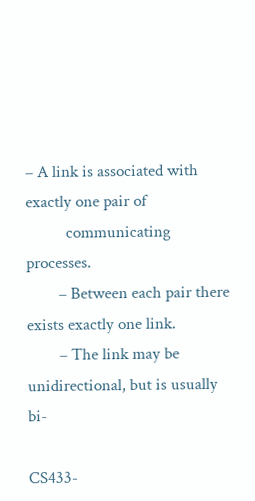– A link is associated with exactly one pair of
          communicating processes.
        – Between each pair there exists exactly one link.
        – The link may be unidirectional, but is usually bi-

CS433-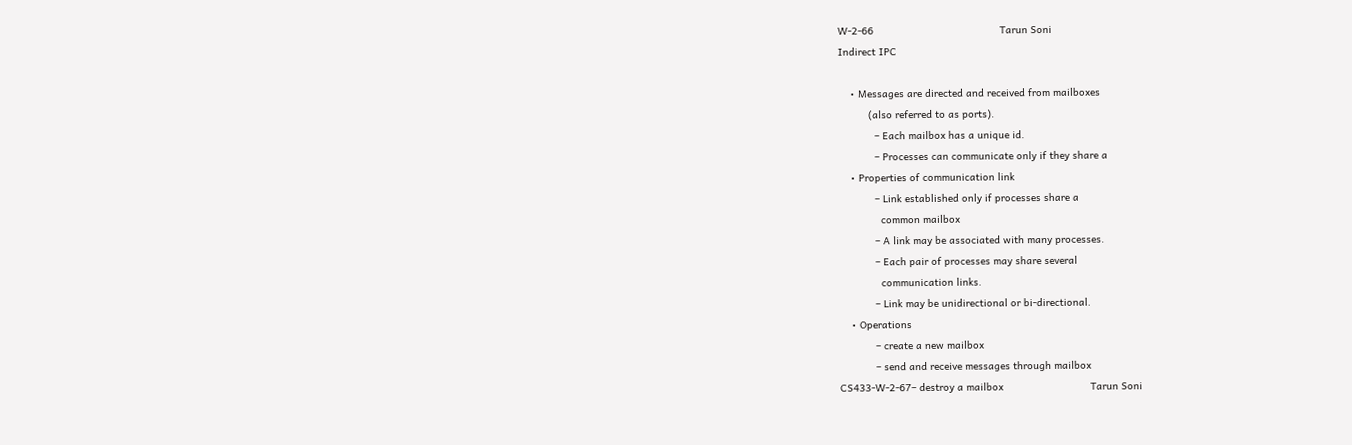W-2-66                                          Tarun Soni
Indirect IPC

    • Messages are directed and received from mailboxes
          (also referred to as ports).
            – Each mailbox has a unique id.
            – Processes can communicate only if they share a
    • Properties of communication link
            – Link established only if processes share a
              common mailbox
            – A link may be associated with many processes.
            – Each pair of processes may share several
              communication links.
            – Link may be unidirectional or bi-directional.
    • Operations
            – create a new mailbox
            – send and receive messages through mailbox
CS433-W-2-67– destroy a mailbox                             Tarun Soni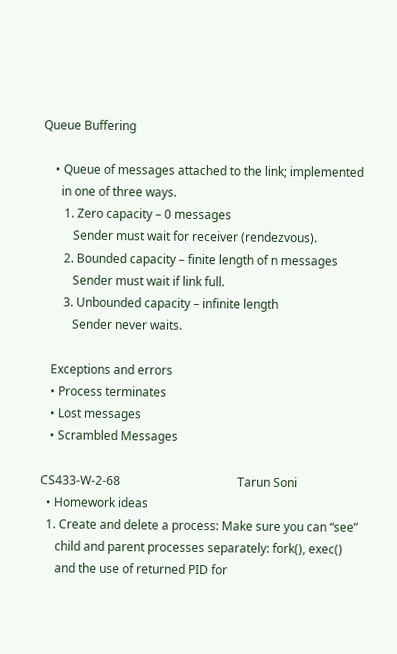Queue Buffering

    • Queue of messages attached to the link; implemented
      in one of three ways.
       1. Zero capacity – 0 messages
          Sender must wait for receiver (rendezvous).
       2. Bounded capacity – finite length of n messages
          Sender must wait if link full.
       3. Unbounded capacity – infinite length
          Sender never waits.

   Exceptions and errors
   • Process terminates
   • Lost messages
   • Scrambled Messages

CS433-W-2-68                                       Tarun Soni
  • Homework ideas
  1. Create and delete a process: Make sure you can “see”
     child and parent processes separately: fork(), exec()
     and the use of returned PID for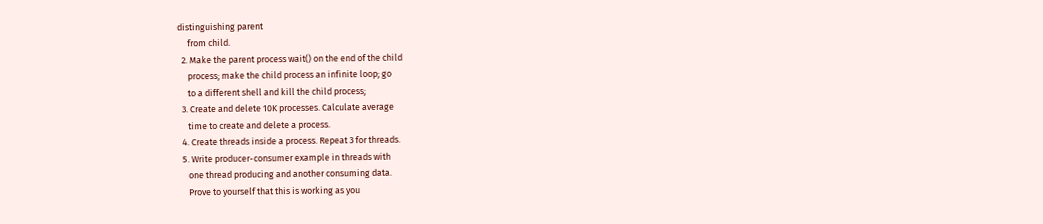distinguishing parent
     from child.
  2. Make the parent process wait() on the end of the child
     process; make the child process an infinite loop; go
     to a different shell and kill the child process;
  3. Create and delete 10K processes. Calculate average
     time to create and delete a process.
  4. Create threads inside a process. Repeat 3 for threads.
  5. Write producer-consumer example in threads with
     one thread producing and another consuming data.
     Prove to yourself that this is working as you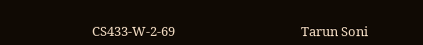CS433-W-2-69                                          Tarun Soni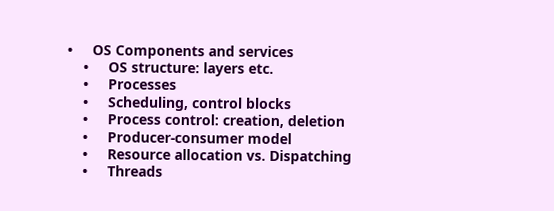•     OS Components and services
    •     OS structure: layers etc.
    •     Processes
    •     Scheduling, control blocks
    •     Process control: creation, deletion
    •     Producer-consumer model
    •     Resource allocation vs. Dispatching
    •     Threads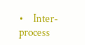•     Inter-process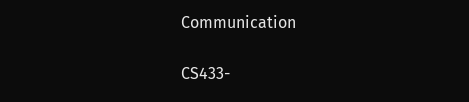Communication

CS433-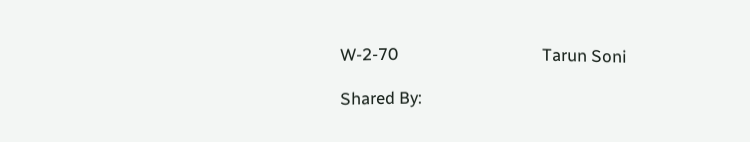W-2-70                                    Tarun Soni

Shared By: